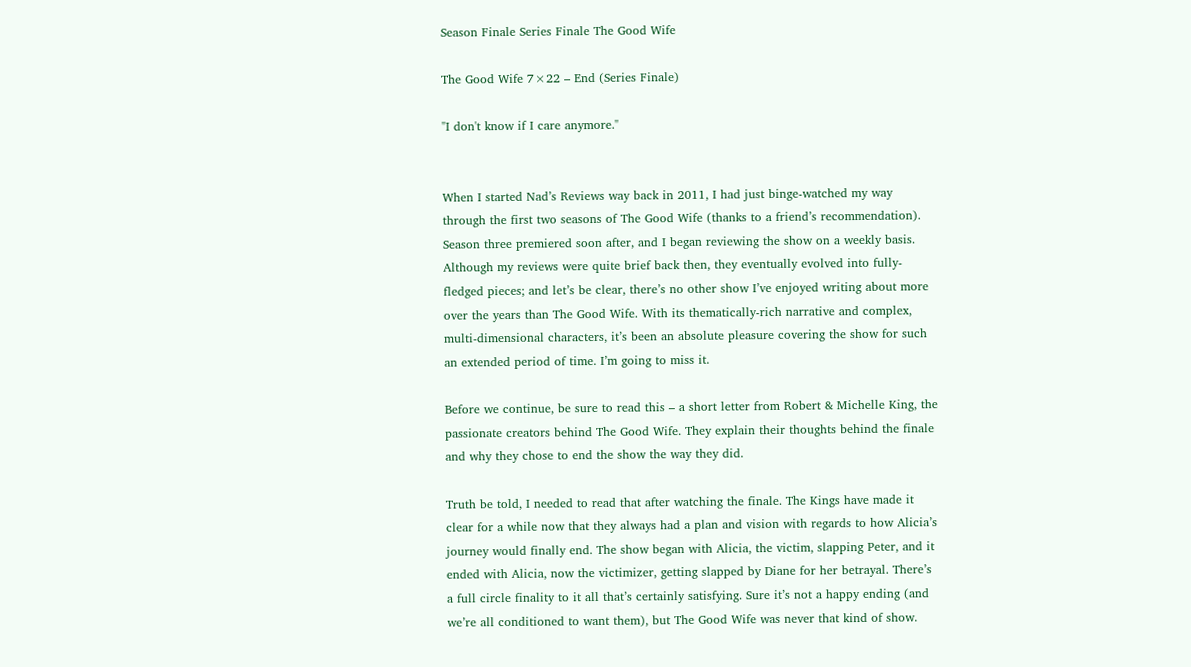Season Finale Series Finale The Good Wife

The Good Wife 7×22 – End (Series Finale)

"I don't know if I care anymore."


When I started Nad’s Reviews way back in 2011, I had just binge-watched my way through the first two seasons of The Good Wife (thanks to a friend’s recommendation). Season three premiered soon after, and I began reviewing the show on a weekly basis. Although my reviews were quite brief back then, they eventually evolved into fully-fledged pieces; and let’s be clear, there’s no other show I’ve enjoyed writing about more over the years than The Good Wife. With its thematically-rich narrative and complex, multi-dimensional characters, it’s been an absolute pleasure covering the show for such an extended period of time. I’m going to miss it.

Before we continue, be sure to read this – a short letter from Robert & Michelle King, the passionate creators behind The Good Wife. They explain their thoughts behind the finale and why they chose to end the show the way they did.

Truth be told, I needed to read that after watching the finale. The Kings have made it clear for a while now that they always had a plan and vision with regards to how Alicia’s journey would finally end. The show began with Alicia, the victim, slapping Peter, and it ended with Alicia, now the victimizer, getting slapped by Diane for her betrayal. There’s a full circle finality to it all that’s certainly satisfying. Sure it’s not a happy ending (and we’re all conditioned to want them), but The Good Wife was never that kind of show.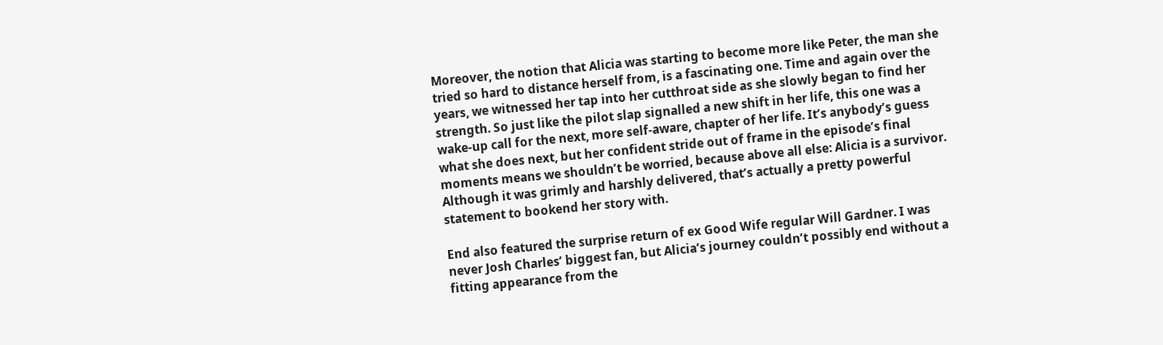Moreover, the notion that Alicia was starting to become more like Peter, the man she tried so hard to distance herself from, is a fascinating one. Time and again over the years, we witnessed her tap into her cutthroat side as she slowly began to find her strength. So just like the pilot slap signalled a new shift in her life, this one was a wake-up call for the next, more self-aware, chapter of her life. It’s anybody’s guess what she does next, but her confident stride out of frame in the episode’s final moments means we shouldn’t be worried, because above all else: Alicia is a survivor. Although it was grimly and harshly delivered, that’s actually a pretty powerful statement to bookend her story with.

End also featured the surprise return of ex Good Wife regular Will Gardner. I was never Josh Charles’ biggest fan, but Alicia’s journey couldn’t possibly end without a fitting appearance from the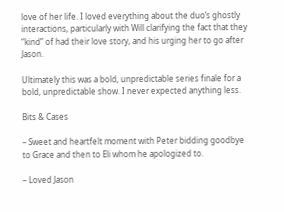love of her life. I loved everything about the duo’s ghostly interactions, particularly with Will clarifying the fact that they “kind” of had their love story, and his urging her to go after Jason.

Ultimately this was a bold, unpredictable series finale for a bold, unpredictable show. I never expected anything less.

Bits & Cases

– Sweet and heartfelt moment with Peter bidding goodbye to Grace and then to Eli whom he apologized to.

– Loved Jason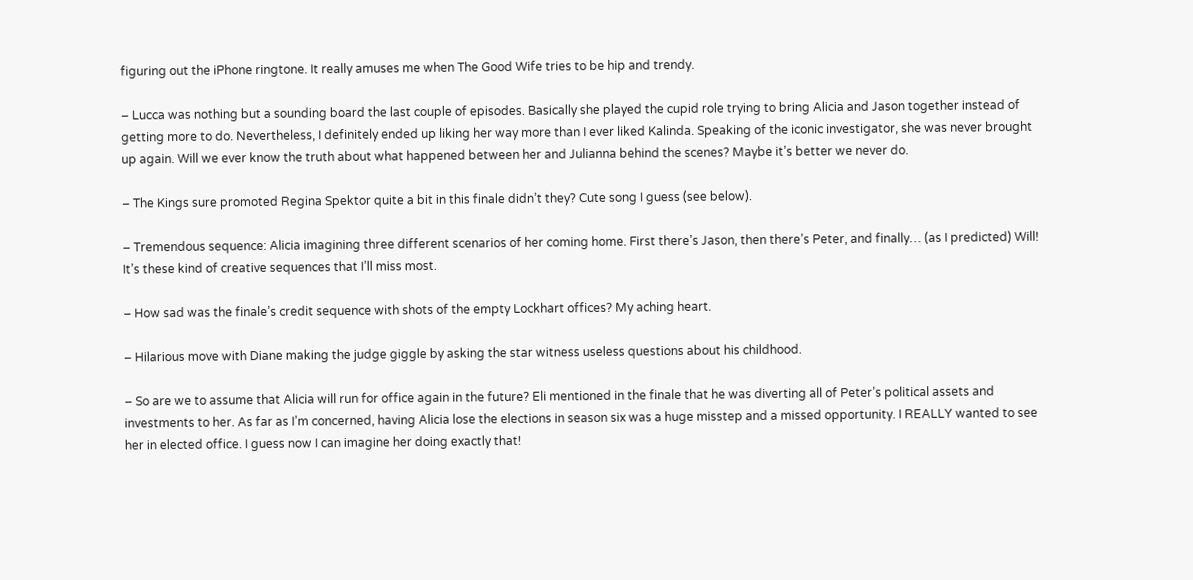figuring out the iPhone ringtone. It really amuses me when The Good Wife tries to be hip and trendy.

– Lucca was nothing but a sounding board the last couple of episodes. Basically she played the cupid role trying to bring Alicia and Jason together instead of getting more to do. Nevertheless, I definitely ended up liking her way more than I ever liked Kalinda. Speaking of the iconic investigator, she was never brought up again. Will we ever know the truth about what happened between her and Julianna behind the scenes? Maybe it’s better we never do.

– The Kings sure promoted Regina Spektor quite a bit in this finale didn’t they? Cute song I guess (see below).

– Tremendous sequence: Alicia imagining three different scenarios of her coming home. First there’s Jason, then there’s Peter, and finally… (as I predicted) Will! It’s these kind of creative sequences that I’ll miss most.

– How sad was the finale’s credit sequence with shots of the empty Lockhart offices? My aching heart.

– Hilarious move with Diane making the judge giggle by asking the star witness useless questions about his childhood.

– So are we to assume that Alicia will run for office again in the future? Eli mentioned in the finale that he was diverting all of Peter’s political assets and investments to her. As far as I’m concerned, having Alicia lose the elections in season six was a huge misstep and a missed opportunity. I REALLY wanted to see her in elected office. I guess now I can imagine her doing exactly that!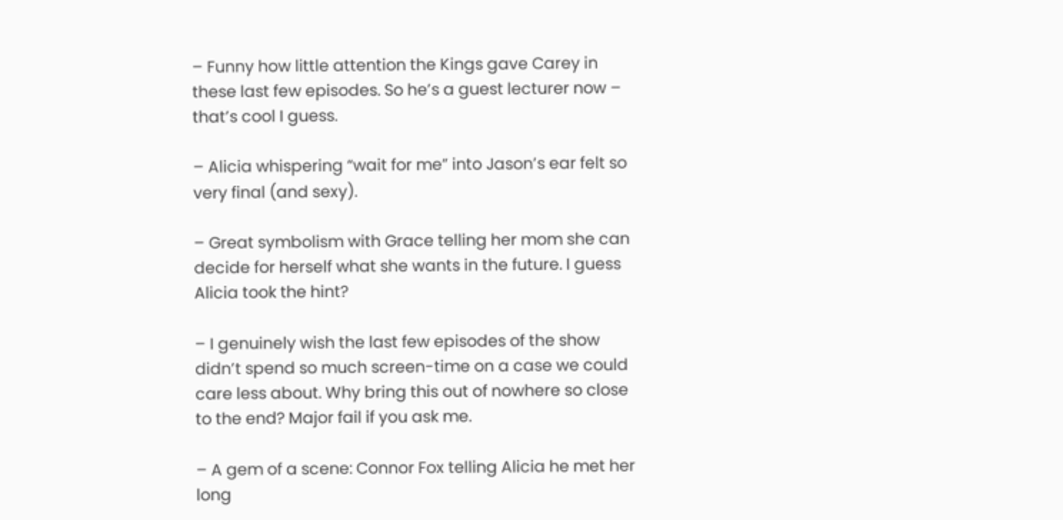– Funny how little attention the Kings gave Carey in these last few episodes. So he’s a guest lecturer now – that’s cool I guess.

– Alicia whispering “wait for me” into Jason’s ear felt so very final (and sexy).

– Great symbolism with Grace telling her mom she can decide for herself what she wants in the future. I guess Alicia took the hint?

– I genuinely wish the last few episodes of the show didn’t spend so much screen-time on a case we could care less about. Why bring this out of nowhere so close to the end? Major fail if you ask me.

– A gem of a scene: Connor Fox telling Alicia he met her long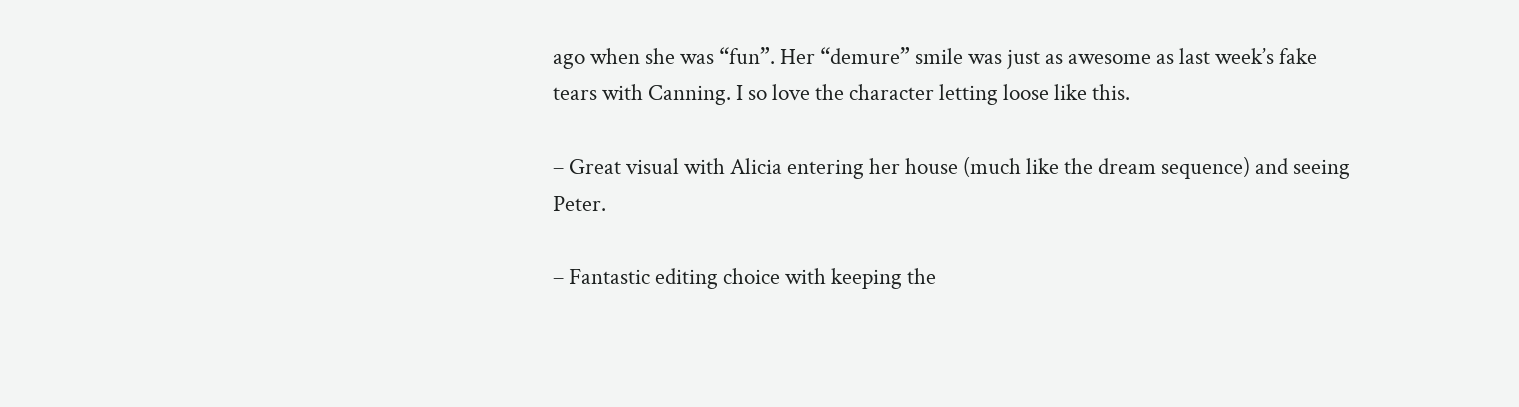ago when she was “fun”. Her “demure” smile was just as awesome as last week’s fake tears with Canning. I so love the character letting loose like this.

– Great visual with Alicia entering her house (much like the dream sequence) and seeing Peter.

– Fantastic editing choice with keeping the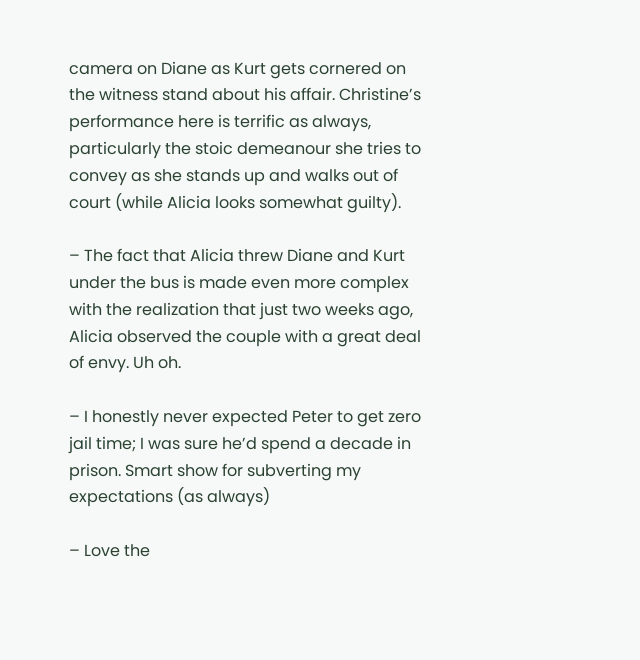camera on Diane as Kurt gets cornered on the witness stand about his affair. Christine’s performance here is terrific as always, particularly the stoic demeanour she tries to convey as she stands up and walks out of court (while Alicia looks somewhat guilty).

– The fact that Alicia threw Diane and Kurt under the bus is made even more complex with the realization that just two weeks ago, Alicia observed the couple with a great deal of envy. Uh oh.

– I honestly never expected Peter to get zero jail time; I was sure he’d spend a decade in prison. Smart show for subverting my expectations (as always)

– Love the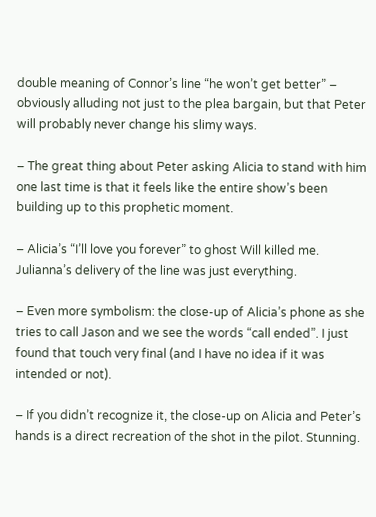double meaning of Connor’s line “he won’t get better” – obviously alluding not just to the plea bargain, but that Peter will probably never change his slimy ways.

– The great thing about Peter asking Alicia to stand with him one last time is that it feels like the entire show’s been building up to this prophetic moment.

– Alicia’s “I’ll love you forever” to ghost Will killed me. Julianna’s delivery of the line was just everything.

– Even more symbolism: the close-up of Alicia’s phone as she tries to call Jason and we see the words “call ended”. I just found that touch very final (and I have no idea if it was intended or not).

– If you didn’t recognize it, the close-up on Alicia and Peter’s hands is a direct recreation of the shot in the pilot. Stunning.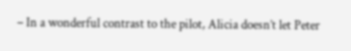– In a wonderful contrast to the pilot, Alicia doesn’t let Peter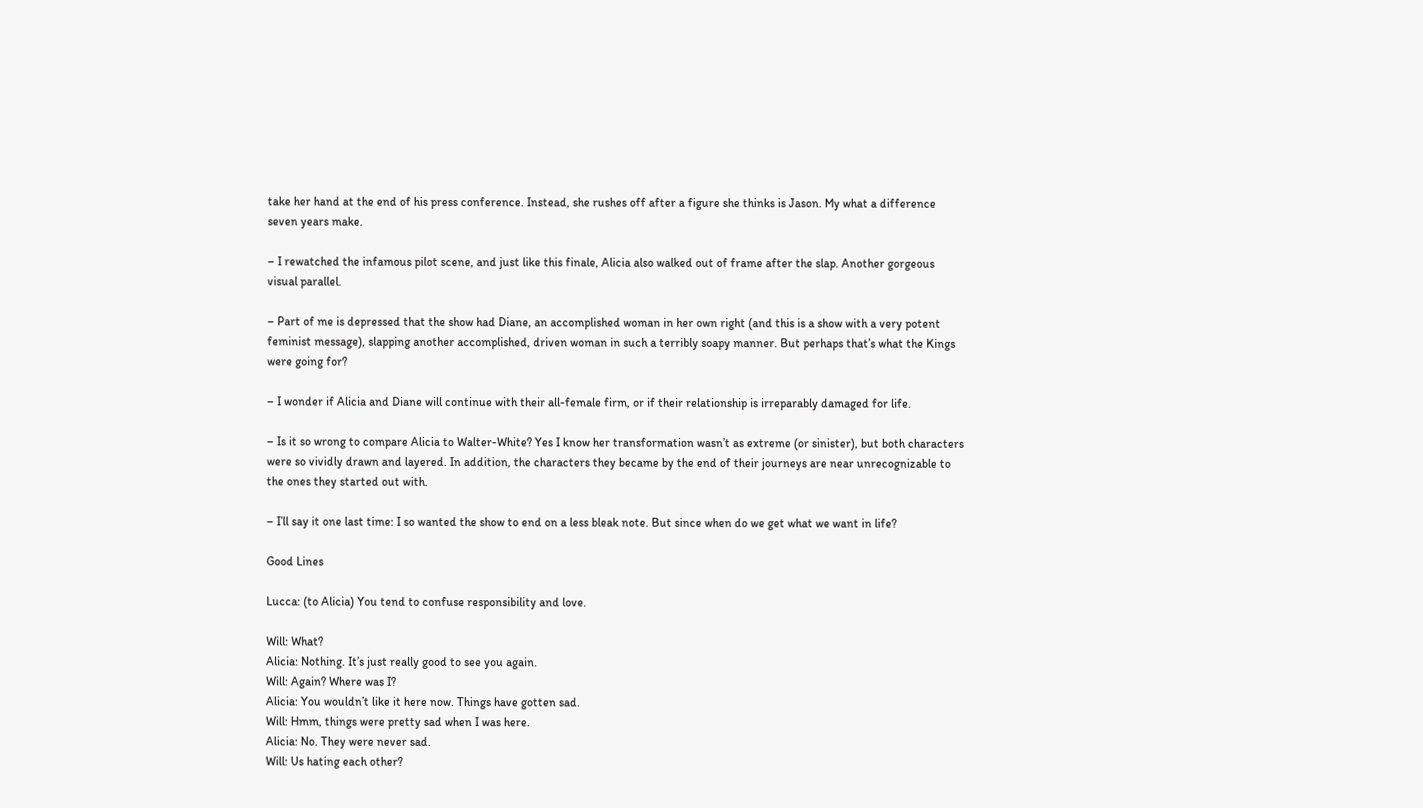take her hand at the end of his press conference. Instead, she rushes off after a figure she thinks is Jason. My what a difference seven years make.

– I rewatched the infamous pilot scene, and just like this finale, Alicia also walked out of frame after the slap. Another gorgeous visual parallel.

– Part of me is depressed that the show had Diane, an accomplished woman in her own right (and this is a show with a very potent feminist message), slapping another accomplished, driven woman in such a terribly soapy manner. But perhaps that’s what the Kings were going for?

– I wonder if Alicia and Diane will continue with their all-female firm, or if their relationship is irreparably damaged for life.

– Is it so wrong to compare Alicia to Walter-White? Yes I know her transformation wasn’t as extreme (or sinister), but both characters were so vividly drawn and layered. In addition, the characters they became by the end of their journeys are near unrecognizable to the ones they started out with.

– I’ll say it one last time: I so wanted the show to end on a less bleak note. But since when do we get what we want in life?

Good Lines

Lucca: (to Alicia) You tend to confuse responsibility and love.

Will: What?
Alicia: Nothing. It’s just really good to see you again.
Will: Again? Where was I?
Alicia: You wouldn’t like it here now. Things have gotten sad.
Will: Hmm, things were pretty sad when I was here.
Alicia: No. They were never sad.
Will: Us hating each other?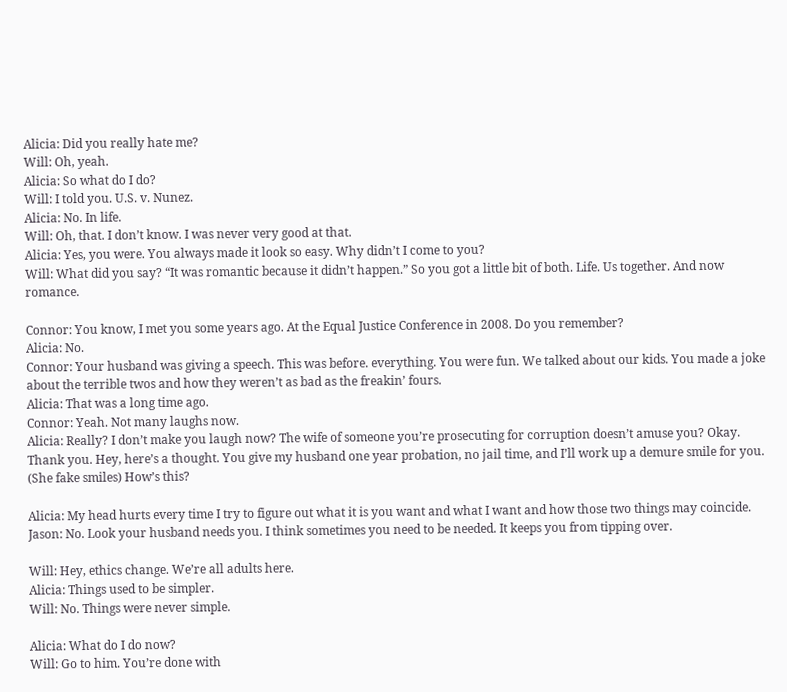Alicia: Did you really hate me?
Will: Oh, yeah.
Alicia: So what do I do?
Will: I told you. U.S. v. Nunez.
Alicia: No. In life.
Will: Oh, that. I don’t know. I was never very good at that.
Alicia: Yes, you were. You always made it look so easy. Why didn’t I come to you?
Will: What did you say? “It was romantic because it didn’t happen.” So you got a little bit of both. Life. Us together. And now romance.

Connor: You know, I met you some years ago. At the Equal Justice Conference in 2008. Do you remember?
Alicia: No.
Connor: Your husband was giving a speech. This was before. everything. You were fun. We talked about our kids. You made a joke about the terrible twos and how they weren’t as bad as the freakin’ fours.
Alicia: That was a long time ago.
Connor: Yeah. Not many laughs now.
Alicia: Really? I don’t make you laugh now? The wife of someone you’re prosecuting for corruption doesn’t amuse you? Okay. Thank you. Hey, here’s a thought. You give my husband one year probation, no jail time, and I’ll work up a demure smile for you. (She fake smiles) How’s this?

Alicia: My head hurts every time I try to figure out what it is you want and what I want and how those two things may coincide.
Jason: No. Look your husband needs you. I think sometimes you need to be needed. It keeps you from tipping over.

Will: Hey, ethics change. We’re all adults here.
Alicia: Things used to be simpler.
Will: No. Things were never simple.

Alicia: What do I do now?
Will: Go to him. You’re done with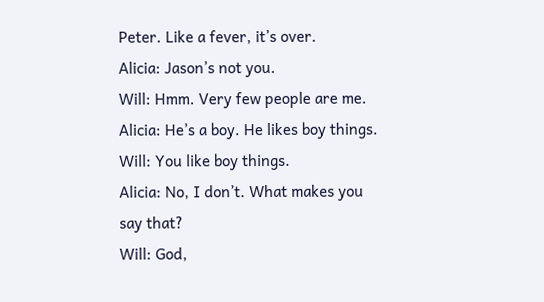Peter. Like a fever, it’s over.
Alicia: Jason’s not you.
Will: Hmm. Very few people are me.
Alicia: He’s a boy. He likes boy things.
Will: You like boy things.
Alicia: No, I don’t. What makes you say that?
Will: God,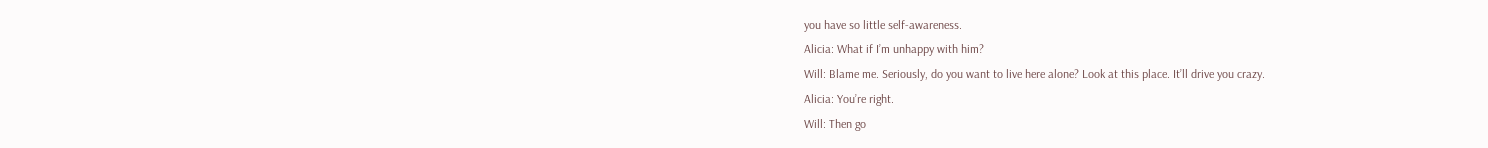you have so little self-awareness.
Alicia: What if I’m unhappy with him?
Will: Blame me. Seriously, do you want to live here alone? Look at this place. It’ll drive you crazy.
Alicia: You’re right.
Will: Then go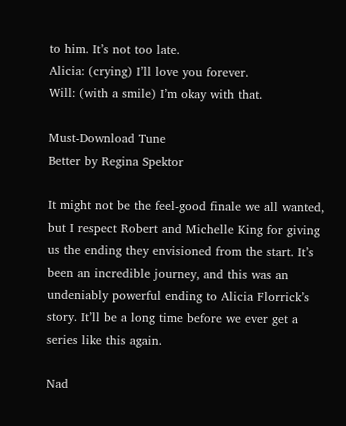to him. It’s not too late.
Alicia: (crying) I’ll love you forever.
Will: (with a smile) I’m okay with that.

Must-Download Tune
Better by Regina Spektor

It might not be the feel-good finale we all wanted, but I respect Robert and Michelle King for giving us the ending they envisioned from the start. It’s been an incredible journey, and this was an undeniably powerful ending to Alicia Florrick’s story. It’ll be a long time before we ever get a series like this again.

Nad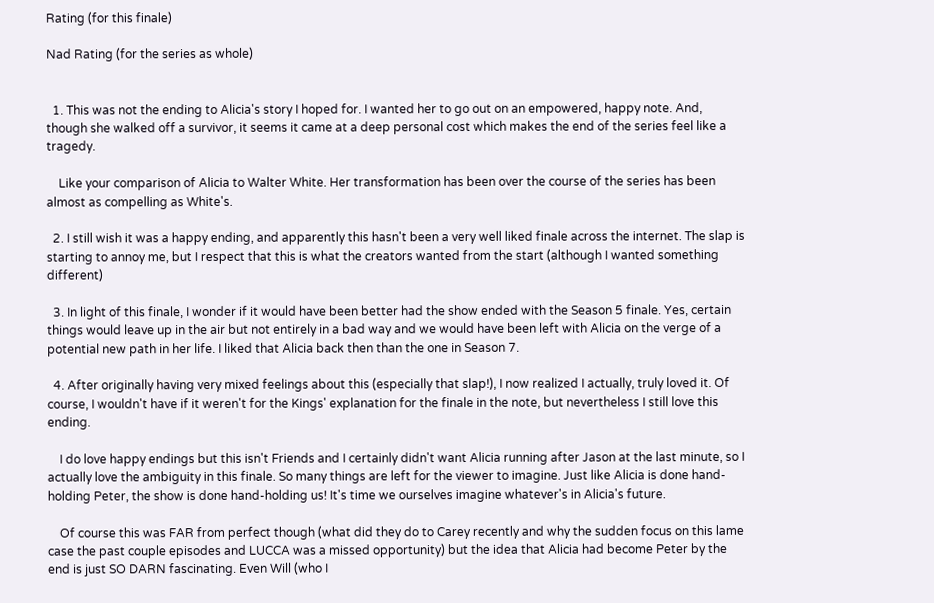Rating (for this finale)

Nad Rating (for the series as whole)


  1. This was not the ending to Alicia's story I hoped for. I wanted her to go out on an empowered, happy note. And, though she walked off a survivor, it seems it came at a deep personal cost which makes the end of the series feel like a tragedy.

    Like your comparison of Alicia to Walter White. Her transformation has been over the course of the series has been almost as compelling as White's.

  2. I still wish it was a happy ending, and apparently this hasn't been a very well liked finale across the internet. The slap is starting to annoy me, but I respect that this is what the creators wanted from the start (although I wanted something different)

  3. In light of this finale, I wonder if it would have been better had the show ended with the Season 5 finale. Yes, certain things would leave up in the air but not entirely in a bad way and we would have been left with Alicia on the verge of a potential new path in her life. I liked that Alicia back then than the one in Season 7.

  4. After originally having very mixed feelings about this (especially that slap!), I now realized I actually, truly loved it. Of course, I wouldn't have if it weren't for the Kings' explanation for the finale in the note, but nevertheless I still love this ending.

    I do love happy endings but this isn't Friends and I certainly didn't want Alicia running after Jason at the last minute, so I actually love the ambiguity in this finale. So many things are left for the viewer to imagine. Just like Alicia is done hand-holding Peter, the show is done hand-holding us! It's time we ourselves imagine whatever's in Alicia's future.

    Of course this was FAR from perfect though (what did they do to Carey recently and why the sudden focus on this lame case the past couple episodes and LUCCA was a missed opportunity) but the idea that Alicia had become Peter by the end is just SO DARN fascinating. Even Will (who I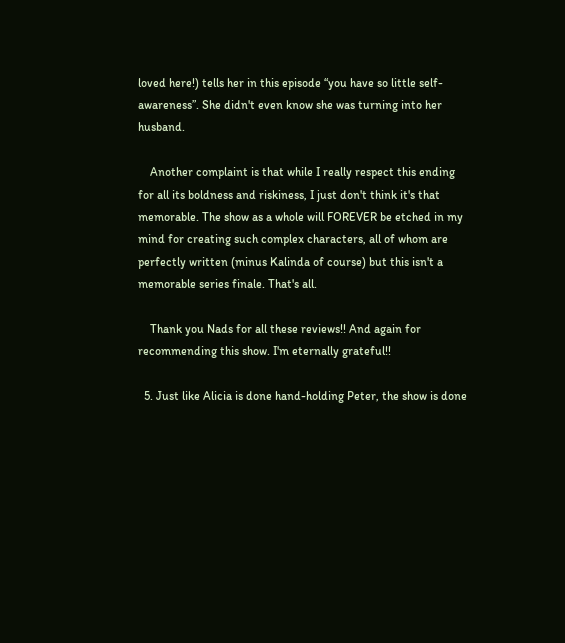loved here!) tells her in this episode “you have so little self-awareness”. She didn't even know she was turning into her husband.

    Another complaint is that while I really respect this ending for all its boldness and riskiness, I just don't think it's that memorable. The show as a whole will FOREVER be etched in my mind for creating such complex characters, all of whom are perfectly written (minus Kalinda of course) but this isn't a memorable series finale. That's all.

    Thank you Nads for all these reviews!! And again for recommending this show. I'm eternally grateful!!

  5. Just like Alicia is done hand-holding Peter, the show is done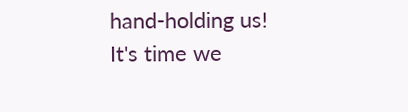hand-holding us! It's time we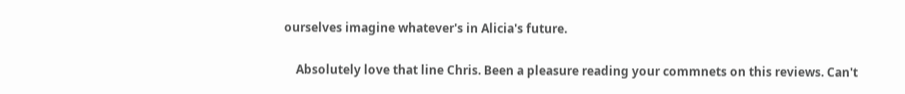ourselves imagine whatever's in Alicia's future.

    Absolutely love that line Chris. Been a pleasure reading your commnets on this reviews. Can't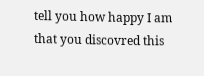tell you how happy I am that you discovred this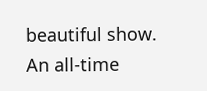beautiful show. An all-time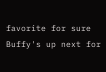favorite for sure  Buffy's up next for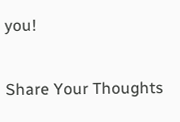you!

Share Your Thoughts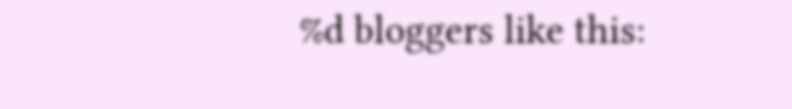%d bloggers like this: